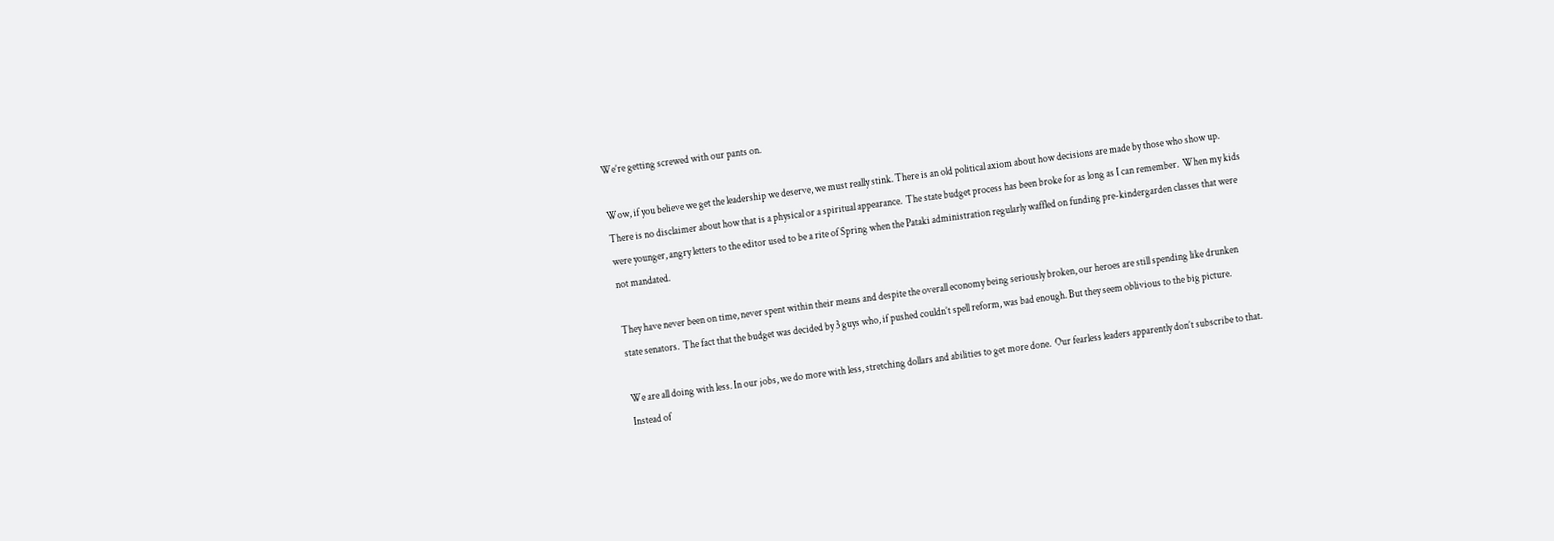We’re getting screwed with our pants on.

Wow, if you believe we get the leadership we deserve, we must really stink. There is an old political axiom about how decisions are made by those who show up. There is no disclaimer about how that is a physical or a spiritual appearance.  The state budget process has been broke for as long as I can remember.  When my kids were younger, angry letters to the editor used to be a rite of Spring when the Pataki administration regularly waffled on funding pre-kindergarden classes that were not mandated.

They have never been on time, never spent within their means and despite the overall economy being seriously broken, our heroes are still spending like drunken state senators.  The fact that the budget was decided by 3 guys who, if pushed couldn’t spell reform, was bad enough. But they seem oblivious to the big picture.

We are all doing with less. In our jobs, we do more with less, stretching dollars and abilities to get more done.  Our fearless leaders apparently don’t subscribe to that. Instead of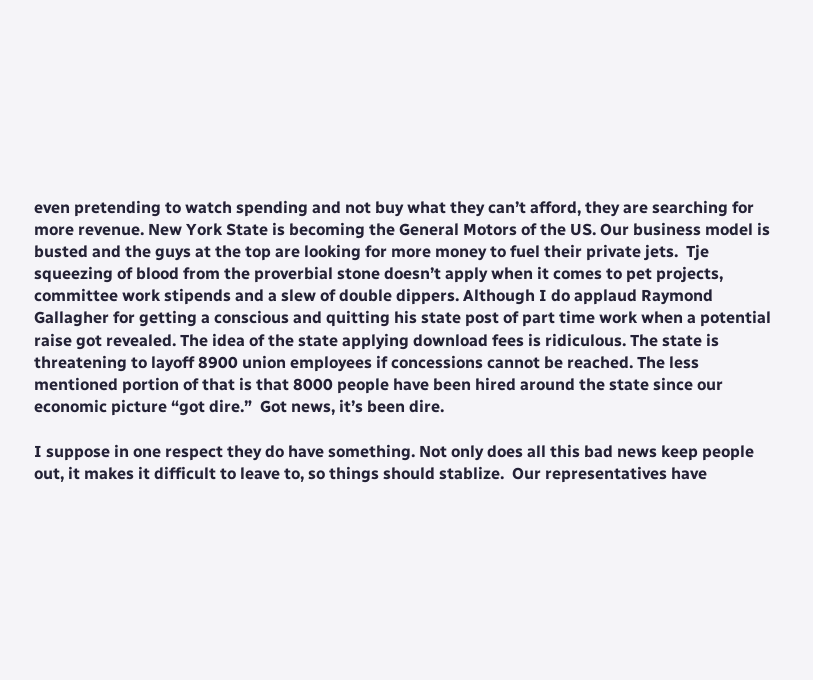even pretending to watch spending and not buy what they can’t afford, they are searching for more revenue. New York State is becoming the General Motors of the US. Our business model is busted and the guys at the top are looking for more money to fuel their private jets.  Tje squeezing of blood from the proverbial stone doesn’t apply when it comes to pet projects, committee work stipends and a slew of double dippers. Although I do applaud Raymond Gallagher for getting a conscious and quitting his state post of part time work when a potential raise got revealed. The idea of the state applying download fees is ridiculous. The state is threatening to layoff 8900 union employees if concessions cannot be reached. The less mentioned portion of that is that 8000 people have been hired around the state since our economic picture “got dire.”  Got news, it’s been dire.

I suppose in one respect they do have something. Not only does all this bad news keep people out, it makes it difficult to leave to, so things should stablize.  Our representatives have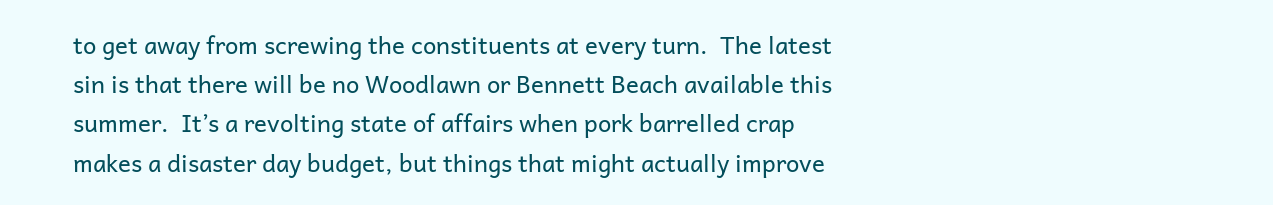to get away from screwing the constituents at every turn.  The latest sin is that there will be no Woodlawn or Bennett Beach available this summer.  It’s a revolting state of affairs when pork barrelled crap makes a disaster day budget, but things that might actually improve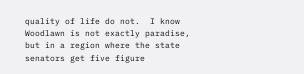quality of life do not.  I know Woodlawn is not exactly paradise, but in a region where the state senators get five figure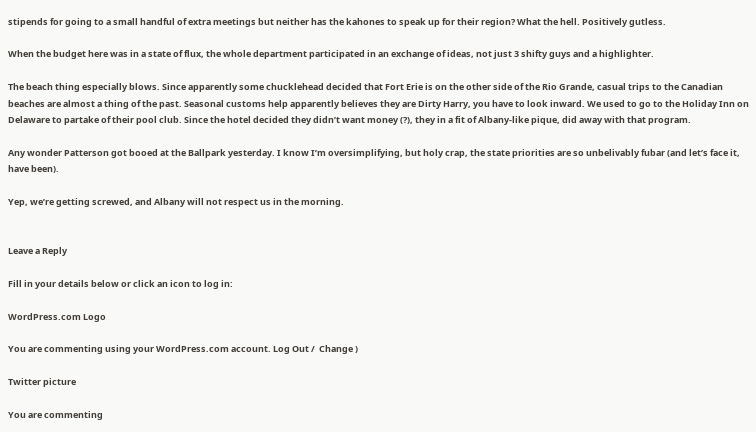stipends for going to a small handful of extra meetings but neither has the kahones to speak up for their region? What the hell. Positively gutless.

When the budget here was in a state of flux, the whole department participated in an exchange of ideas, not just 3 shifty guys and a highlighter.

The beach thing especially blows. Since apparently some chucklehead decided that Fort Erie is on the other side of the Rio Grande, casual trips to the Canadian beaches are almost a thing of the past. Seasonal customs help apparently believes they are Dirty Harry, you have to look inward. We used to go to the Holiday Inn on Delaware to partake of their pool club. Since the hotel decided they didn’t want money (?), they in a fit of Albany-like pique, did away with that program.

Any wonder Patterson got booed at the Ballpark yesterday. I know I’m oversimplifying, but holy crap, the state priorities are so unbelivably fubar (and let’s face it, have been).

Yep, we’re getting screwed, and Albany will not respect us in the morning.


Leave a Reply

Fill in your details below or click an icon to log in:

WordPress.com Logo

You are commenting using your WordPress.com account. Log Out /  Change )

Twitter picture

You are commenting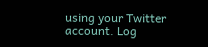using your Twitter account. Log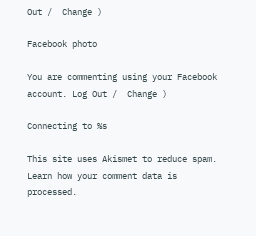Out /  Change )

Facebook photo

You are commenting using your Facebook account. Log Out /  Change )

Connecting to %s

This site uses Akismet to reduce spam. Learn how your comment data is processed.